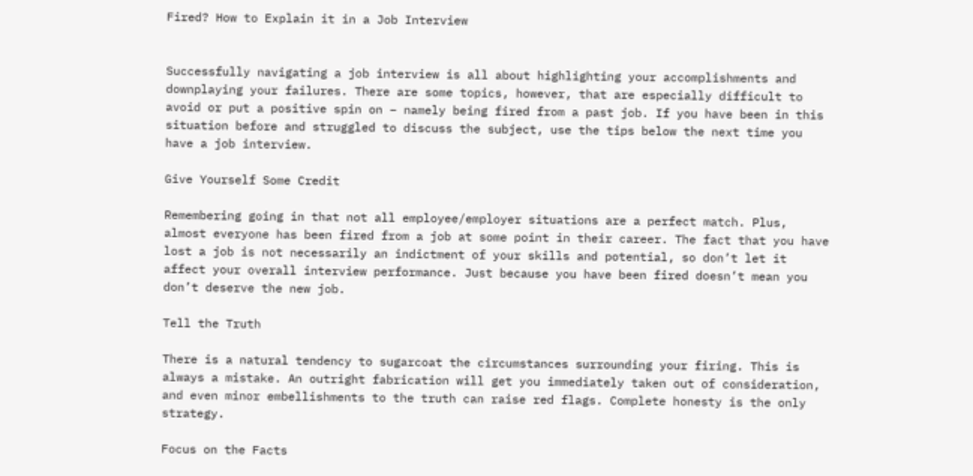Fired? How to Explain it in a Job Interview


Successfully navigating a job interview is all about highlighting your accomplishments and downplaying your failures. There are some topics, however, that are especially difficult to avoid or put a positive spin on – namely being fired from a past job. If you have been in this situation before and struggled to discuss the subject, use the tips below the next time you have a job interview.

Give Yourself Some Credit

Remembering going in that not all employee/employer situations are a perfect match. Plus, almost everyone has been fired from a job at some point in their career. The fact that you have lost a job is not necessarily an indictment of your skills and potential, so don’t let it affect your overall interview performance. Just because you have been fired doesn’t mean you don’t deserve the new job.

Tell the Truth

There is a natural tendency to sugarcoat the circumstances surrounding your firing. This is always a mistake. An outright fabrication will get you immediately taken out of consideration, and even minor embellishments to the truth can raise red flags. Complete honesty is the only strategy.

Focus on the Facts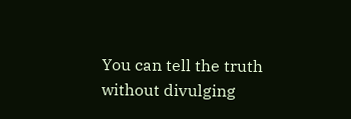You can tell the truth without divulging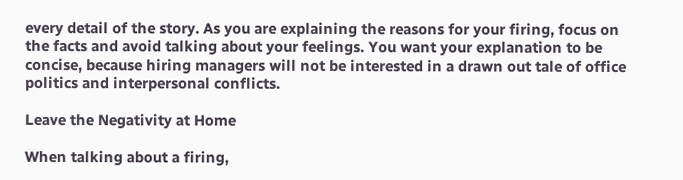every detail of the story. As you are explaining the reasons for your firing, focus on the facts and avoid talking about your feelings. You want your explanation to be concise, because hiring managers will not be interested in a drawn out tale of office politics and interpersonal conflicts.

Leave the Negativity at Home

When talking about a firing,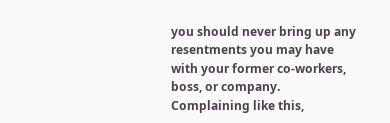you should never bring up any resentments you may have with your former co-workers, boss, or company. Complaining like this,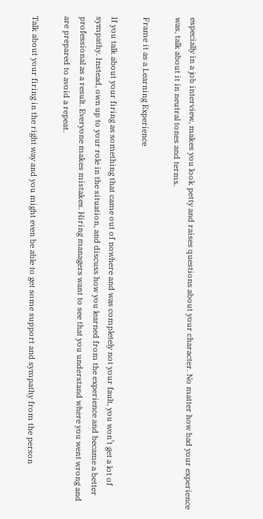especially in a job interview, makes you look petty and raises questions about your character. No matter how bad your experience was, talk about it in neutral tones and terms.

Frame it as a Learning Experience

If you talk about your firing as something that came out of nowhere and was completely not your fault, you won’t get a lot of sympathy. Instead, own up to your role in the situation, and discuss how you learned from the experience and became a better professional as a result. Everyone makes mistakes. Hiring managers want to see that you understand where you went wrong and are prepared to avoid a repeat.

Talk about your firing in the right way and you might even be able to get some support and sympathy from the person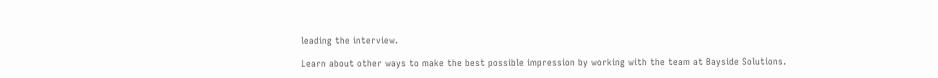leading the interview.

Learn about other ways to make the best possible impression by working with the team at Bayside Solutions.